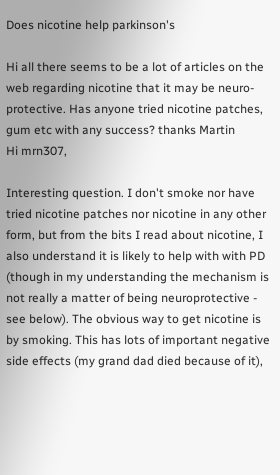Does nicotine help parkinson's

Hi all there seems to be a lot of articles on the web regarding nicotine that it may be neuro-protective. Has anyone tried nicotine patches, gum etc with any success? thanks Martin
Hi mrn307,

Interesting question. I don't smoke nor have tried nicotine patches nor nicotine in any other form, but from the bits I read about nicotine, I also understand it is likely to help with with PD (though in my understanding the mechanism is not really a matter of being neuroprotective - see below). The obvious way to get nicotine is by smoking. This has lots of important negative side effects (my grand dad died because of it),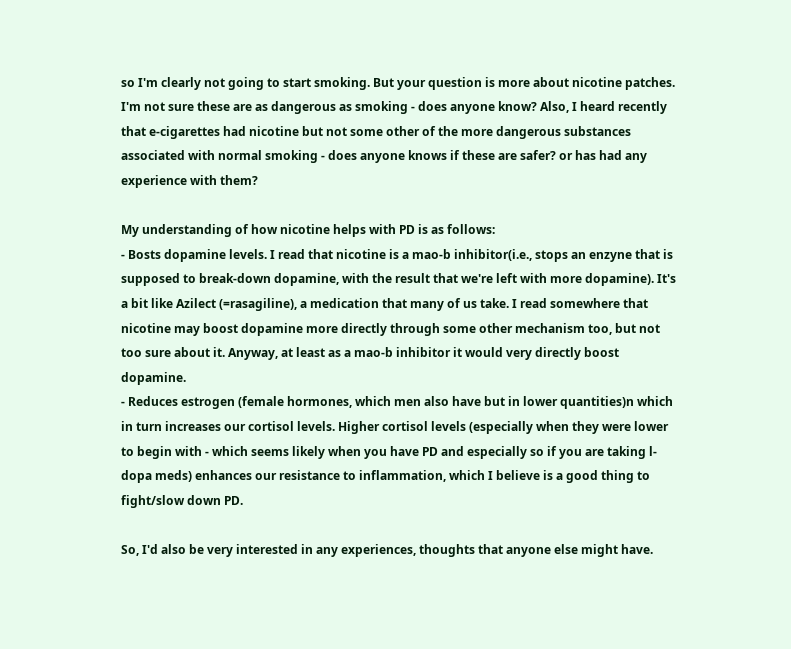so I'm clearly not going to start smoking. But your question is more about nicotine patches. I'm not sure these are as dangerous as smoking - does anyone know? Also, I heard recently that e-cigarettes had nicotine but not some other of the more dangerous substances associated with normal smoking - does anyone knows if these are safer? or has had any experience with them?

My understanding of how nicotine helps with PD is as follows:
- Bosts dopamine levels. I read that nicotine is a mao-b inhibitor(i.e., stops an enzyne that is supposed to break-down dopamine, with the result that we're left with more dopamine). It's a bit like Azilect (=rasagiline), a medication that many of us take. I read somewhere that nicotine may boost dopamine more directly through some other mechanism too, but not too sure about it. Anyway, at least as a mao-b inhibitor it would very directly boost dopamine.
- Reduces estrogen (female hormones, which men also have but in lower quantities)n which in turn increases our cortisol levels. Higher cortisol levels (especially when they were lower to begin with - which seems likely when you have PD and especially so if you are taking l-dopa meds) enhances our resistance to inflammation, which I believe is a good thing to fight/slow down PD.

So, I'd also be very interested in any experiences, thoughts that anyone else might have.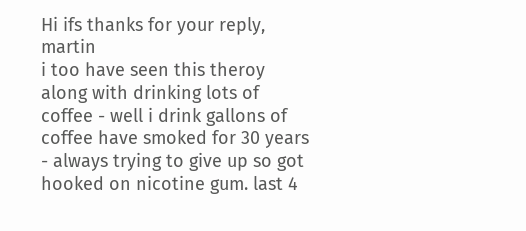Hi ifs thanks for your reply, martin
i too have seen this theroy along with drinking lots of coffee - well i drink gallons of coffee have smoked for 30 years - always trying to give up so got hooked on nicotine gum. last 4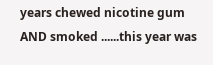years chewed nicotine gum AND smoked ......this year was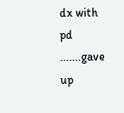dx with pd .......gave up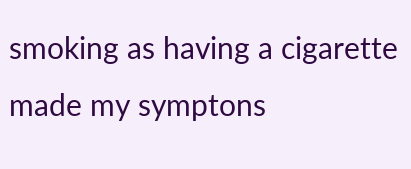smoking as having a cigarette made my symptons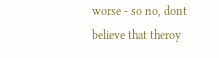worse - so no, dont believe that theroy